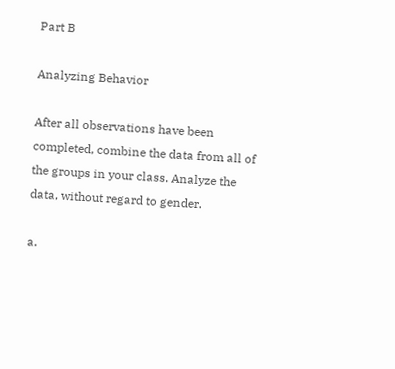Part B

Analyzing Behavior

After all observations have been completed, combine the data from all of the groups in your class. Analyze the data, without regard to gender.

a.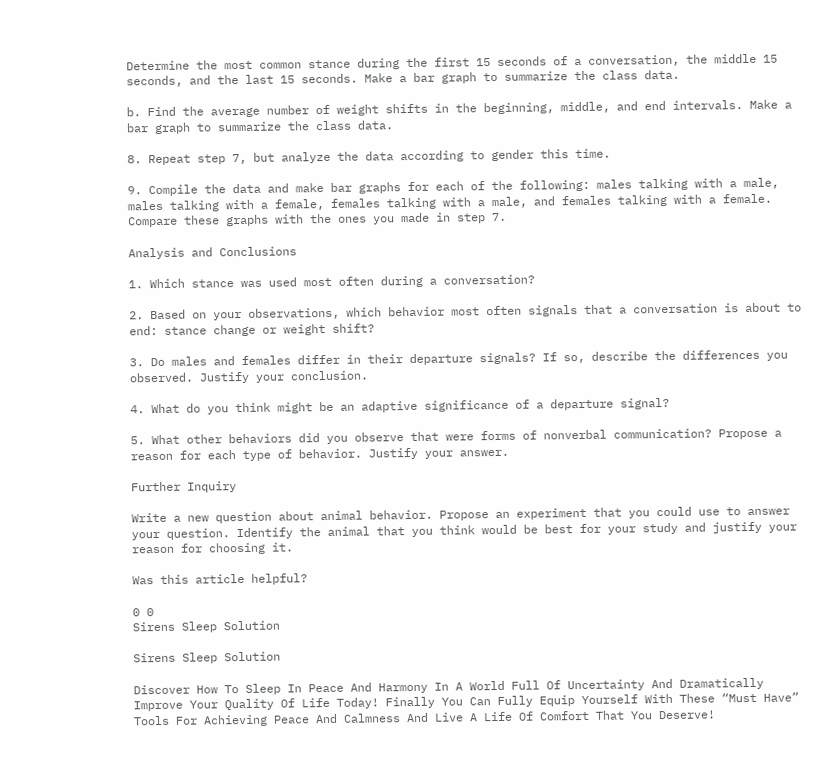Determine the most common stance during the first 15 seconds of a conversation, the middle 15 seconds, and the last 15 seconds. Make a bar graph to summarize the class data.

b. Find the average number of weight shifts in the beginning, middle, and end intervals. Make a bar graph to summarize the class data.

8. Repeat step 7, but analyze the data according to gender this time.

9. Compile the data and make bar graphs for each of the following: males talking with a male, males talking with a female, females talking with a male, and females talking with a female. Compare these graphs with the ones you made in step 7.

Analysis and Conclusions

1. Which stance was used most often during a conversation?

2. Based on your observations, which behavior most often signals that a conversation is about to end: stance change or weight shift?

3. Do males and females differ in their departure signals? If so, describe the differences you observed. Justify your conclusion.

4. What do you think might be an adaptive significance of a departure signal?

5. What other behaviors did you observe that were forms of nonverbal communication? Propose a reason for each type of behavior. Justify your answer.

Further Inquiry

Write a new question about animal behavior. Propose an experiment that you could use to answer your question. Identify the animal that you think would be best for your study and justify your reason for choosing it.

Was this article helpful?

0 0
Sirens Sleep Solution

Sirens Sleep Solution

Discover How To Sleep In Peace And Harmony In A World Full Of Uncertainty And Dramatically Improve Your Quality Of Life Today! Finally You Can Fully Equip Yourself With These “Must Have” Tools For Achieving Peace And Calmness And Live A Life Of Comfort That You Deserve!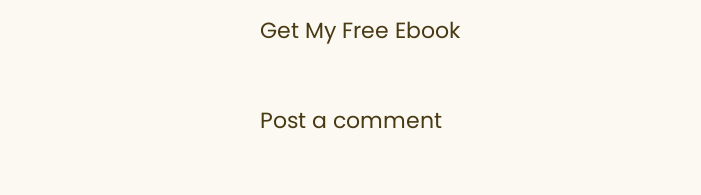Get My Free Ebook

Post a comment